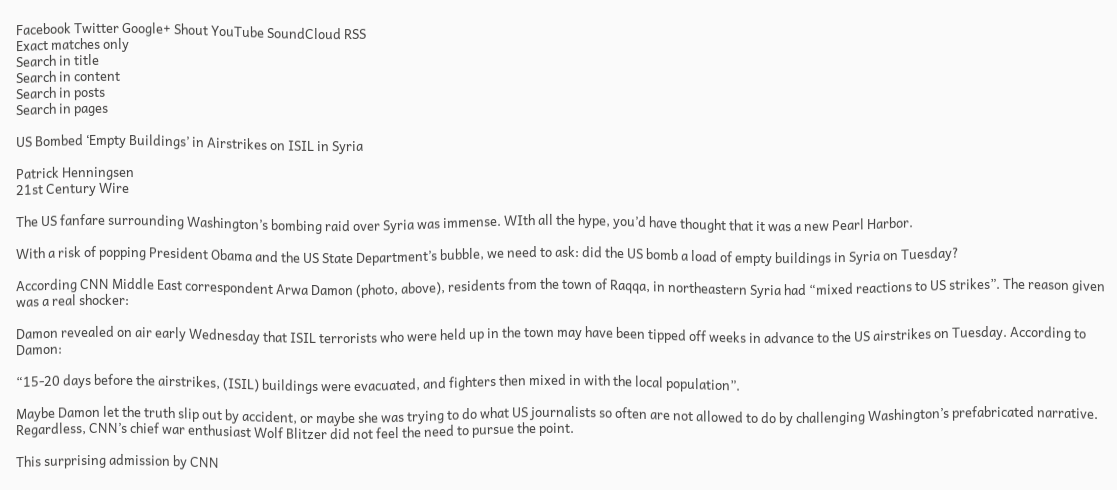Facebook Twitter Google+ Shout YouTube SoundCloud RSS
Exact matches only
Search in title
Search in content
Search in posts
Search in pages

US Bombed ‘Empty Buildings’ in Airstrikes on ISIL in Syria

Patrick Henningsen
21st Century Wire

The US fanfare surrounding Washington’s bombing raid over Syria was immense. WIth all the hype, you’d have thought that it was a new Pearl Harbor.

With a risk of popping President Obama and the US State Department’s bubble, we need to ask: did the US bomb a load of empty buildings in Syria on Tuesday?

According CNN Middle East correspondent Arwa Damon (photo, above), residents from the town of Raqqa, in northeastern Syria had “mixed reactions to US strikes”. The reason given was a real shocker:

Damon revealed on air early Wednesday that ISIL terrorists who were held up in the town may have been tipped off weeks in advance to the US airstrikes on Tuesday. According to Damon:

“15-20 days before the airstrikes, (ISIL) buildings were evacuated, and fighters then mixed in with the local population”.

Maybe Damon let the truth slip out by accident, or maybe she was trying to do what US journalists so often are not allowed to do by challenging Washington’s prefabricated narrative. Regardless, CNN’s chief war enthusiast Wolf Blitzer did not feel the need to pursue the point.

This surprising admission by CNN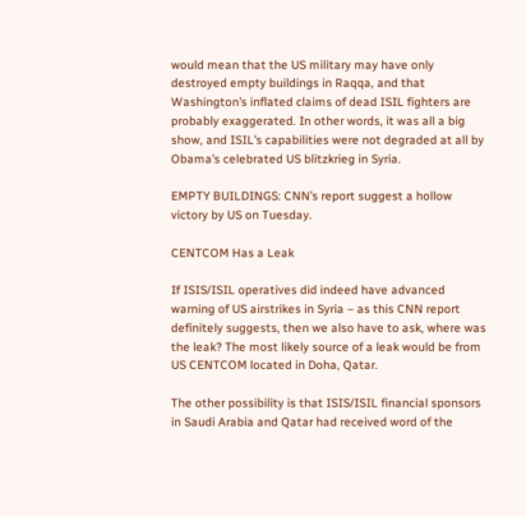would mean that the US military may have only destroyed empty buildings in Raqqa, and that Washington’s inflated claims of dead ISIL fighters are probably exaggerated. In other words, it was all a big show, and ISIL’s capabilities were not degraded at all by Obama’s celebrated US blitzkrieg in Syria.

EMPTY BUILDINGS: CNN’s report suggest a hollow victory by US on Tuesday.

CENTCOM Has a Leak

If ISIS/ISIL operatives did indeed have advanced warning of US airstrikes in Syria – as this CNN report definitely suggests, then we also have to ask, where was the leak? The most likely source of a leak would be from US CENTCOM located in Doha, Qatar.

The other possibility is that ISIS/ISIL financial sponsors in Saudi Arabia and Qatar had received word of the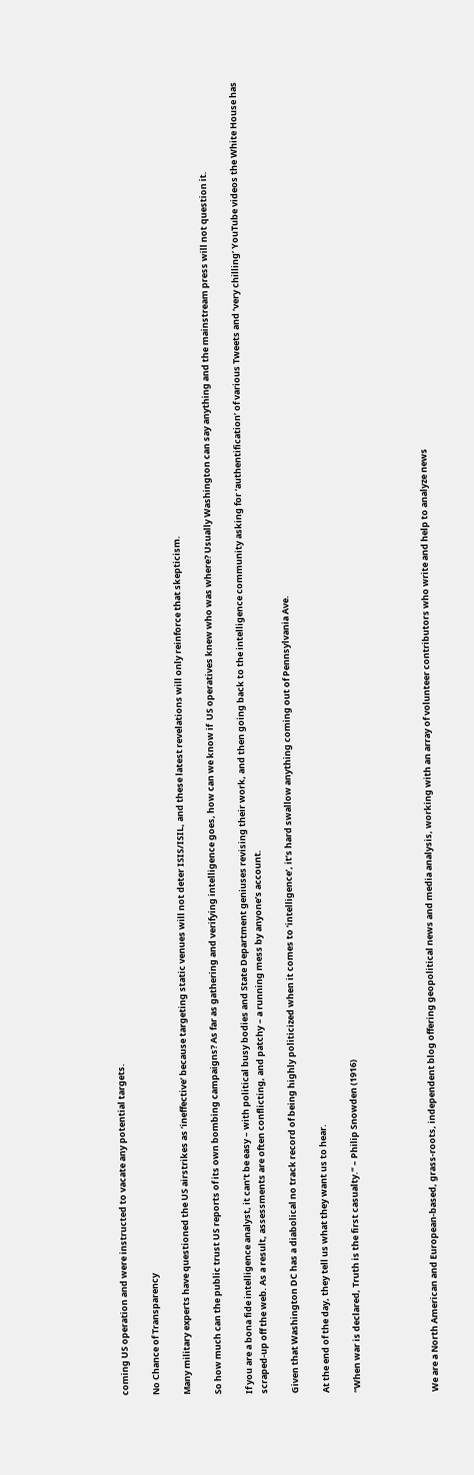coming US operation and were instructed to vacate any potential targets.

No Chance of Transparency

Many military experts have questioned the US airstrikes as ‘ineffective’ because targeting static venues will not deter ISIS/ISIL, and these latest revelations will only reinforce that skepticism.

So how much can the public trust US reports of its own bombing campaigns? As far as gathering and verifying intelligence goes, how can we know if  US operatives knew who was where? Usually Washington can say anything and the mainstream press will not question it.

If you are a bona fide intelligence analyst, it can’t be easy – with political busy bodies and State Department geniuses revising their work, and then going back to the intelligence community asking for ‘authentification’ of various Tweets and ‘very chilling’ YouTube videos the White House has scraped-up off the web. As a result, assessments are often conflicting, and patchy – a running mess by anyone’s account.

Given that Washington DC has a diabolical no track record of being highly politicized when it comes to ‘intelligence’, it’s hard swallow anything coming out of Pennsylvania Ave.

At the end of the day, they tell us what they want us to hear.

“When war is declared, Truth is the first casualty.” – Philip Snowden (1916)




We are a North American and European-based, grass-roots, independent blog offering geopolitical news and media analysis, working with an array of volunteer contributors who write and help to analyze news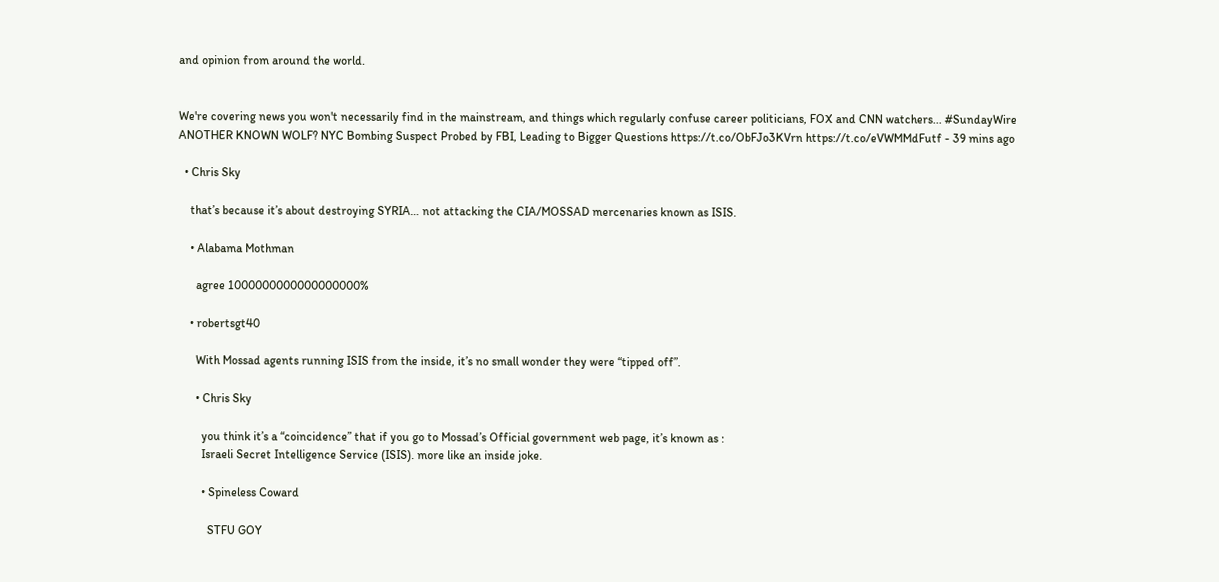and opinion from around the world.


We're covering news you won't necessarily find in the mainstream, and things which regularly confuse career politicians, FOX and CNN watchers... #SundayWire
ANOTHER KNOWN WOLF? NYC Bombing Suspect Probed by FBI, Leading to Bigger Questions https://t.co/ObFJo3KVrn https://t.co/eVWMMdFutf - 39 mins ago

  • Chris Sky

    that’s because it’s about destroying SYRIA… not attacking the CIA/MOSSAD mercenaries known as ISIS.

    • Alabama Mothman

      agree 1000000000000000000%

    • robertsgt40

      With Mossad agents running ISIS from the inside, it’s no small wonder they were “tipped off”.

      • Chris Sky

        you think it’s a “coincidence” that if you go to Mossad’s Official government web page, it’s known as :
        Israeli Secret Intelligence Service (ISIS). more like an inside joke.

        • Spineless Coward

          STFU GOY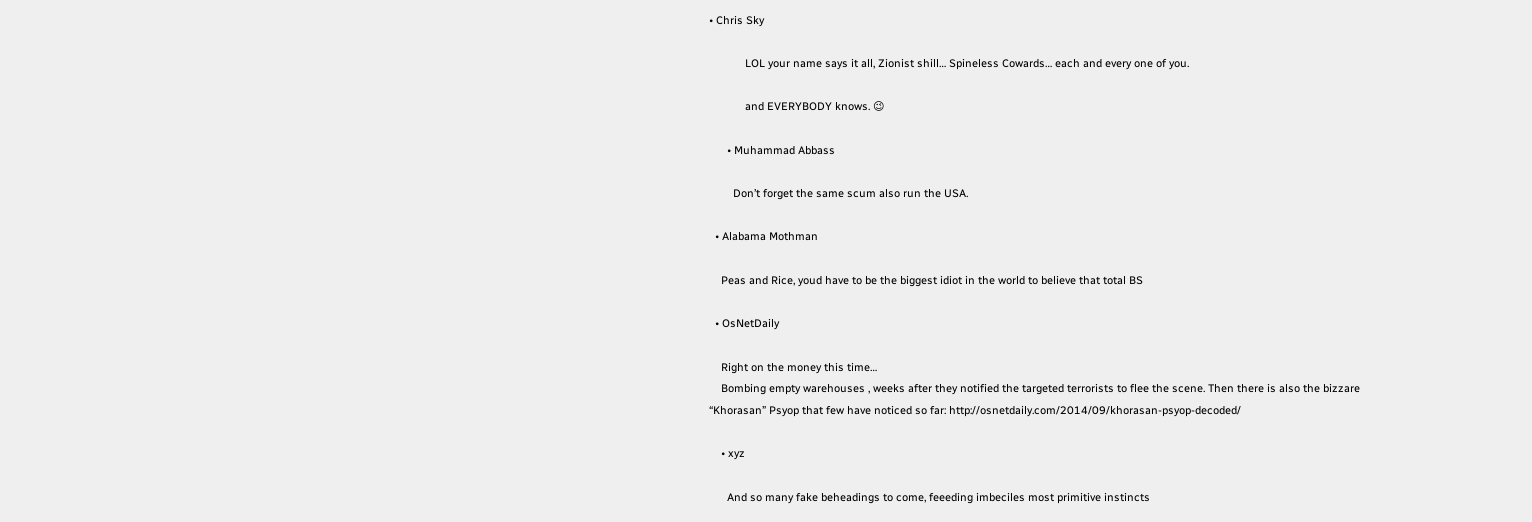• Chris Sky

            LOL your name says it all, Zionist shill… Spineless Cowards… each and every one of you.

            and EVERYBODY knows. 😉

      • Muhammad Abbass

        Don’t forget the same scum also run the USA.

  • Alabama Mothman

    Peas and Rice, youd have to be the biggest idiot in the world to believe that total BS

  • OsNetDaily

    Right on the money this time…
    Bombing empty warehouses , weeks after they notified the targeted terrorists to flee the scene. Then there is also the bizzare “Khorasan” Psyop that few have noticed so far: http://osnetdaily.com/2014/09/khorasan-psyop-decoded/

    • xyz

      And so many fake beheadings to come, feeeding imbeciles most primitive instincts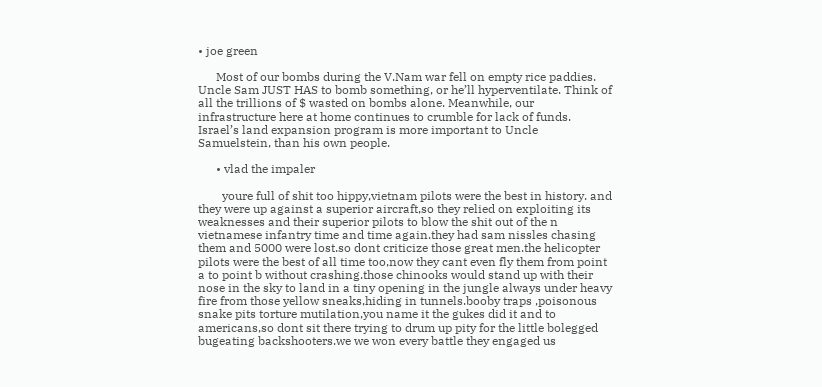• joe green

      Most of our bombs during the V.Nam war fell on empty rice paddies. Uncle Sam JUST HAS to bomb something, or he’ll hyperventilate. Think of all the trillions of $ wasted on bombs alone. Meanwhile, our infrastructure here at home continues to crumble for lack of funds. Israel’s land expansion program is more important to Uncle Samuelstein, than his own people.

      • vlad the impaler

        youre full of shit too hippy,vietnam pilots were the best in history. and they were up against a superior aircraft,so they relied on exploiting its weaknesses and their superior pilots to blow the shit out of the n vietnamese infantry time and time again.they had sam nissles chasing them and 5000 were lost.so dont criticize those great men.the helicopter pilots were the best of all time too,now they cant even fly them from point a to point b without crashing.those chinooks would stand up with their nose in the sky to land in a tiny opening in the jungle always under heavy fire from those yellow sneaks,hiding in tunnels.booby traps ,poisonous snake pits torture mutilation,you name it the gukes did it and to americans,so dont sit there trying to drum up pity for the little bolegged bugeating backshooters.we we won every battle they engaged us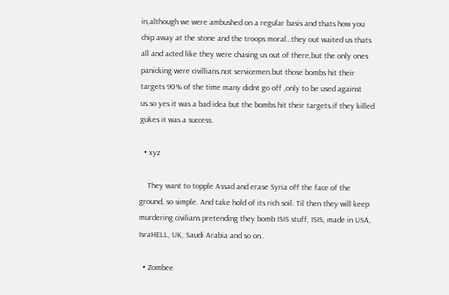in,although we were ambushed on a regular basis and thats how you chip away at the stone and the troops moral…they out waited us thats all and acted like they were chasing us out of there,but the only ones panicking were civillians.not servicemen.but those bombs hit their targets 90% of the time many didnt go off ,only to be used against us.so yes it was a bad idea but the bombs hit their targets.if they killed gukes it was a success.

  • xyz

    They want to topple Assad and erase Syria off the face of the ground, so simple. And take hold of its rich soil. Til then they will keep murdering civilians pretending they bomb ISIS stuff, ISIS, made in USA, IsraHELL, UK, Saudi Arabia and so on..

  • Zombee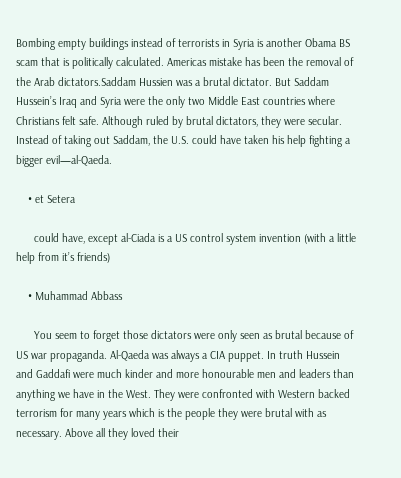Bombing empty buildings instead of terrorists in Syria is another Obama BS scam that is politically calculated. Americas mistake has been the removal of the Arab dictators.Saddam Hussien was a brutal dictator. But Saddam Hussein’s Iraq and Syria were the only two Middle East countries where Christians felt safe. Although ruled by brutal dictators, they were secular. Instead of taking out Saddam, the U.S. could have taken his help fighting a bigger evil—al-Qaeda.

    • et Setera

      could have, except al-Ciada is a US control system invention (with a little help from it’s friends)

    • Muhammad Abbass

      You seem to forget those dictators were only seen as brutal because of US war propaganda. Al-Qaeda was always a CIA puppet. In truth Hussein and Gaddafi were much kinder and more honourable men and leaders than anything we have in the West. They were confronted with Western backed terrorism for many years which is the people they were brutal with as necessary. Above all they loved their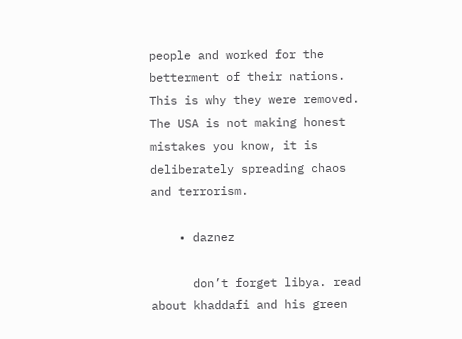people and worked for the betterment of their nations. This is why they were removed. The USA is not making honest mistakes you know, it is deliberately spreading chaos and terrorism.

    • daznez

      don’t forget libya. read about khaddafi and his green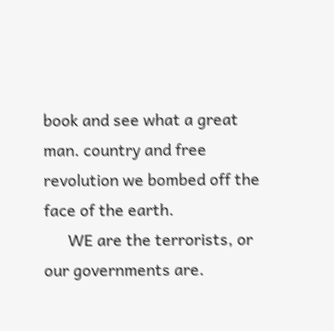book and see what a great man. country and free revolution we bombed off the face of the earth.
      WE are the terrorists, or our governments are.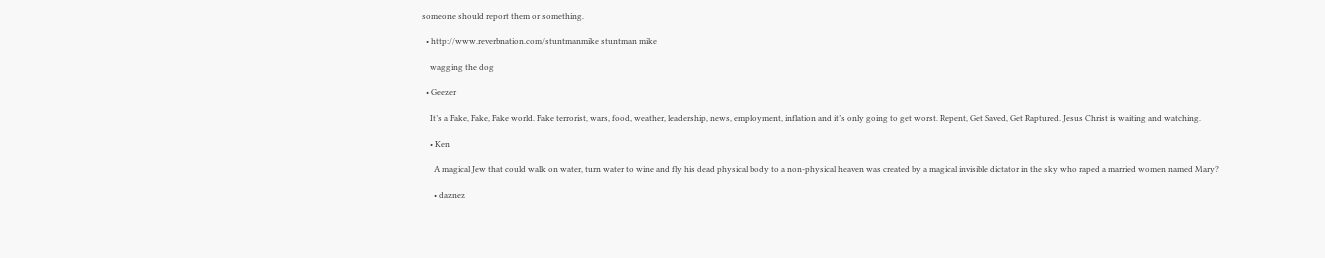someone should report them or something.

  • http://www.reverbnation.com/stuntmanmike stuntman mike

    wagging the dog

  • Geezer

    It’s a Fake, Fake, Fake world. Fake terrorist, wars, food, weather, leadership, news, employment, inflation and it’s only going to get worst. Repent, Get Saved, Get Raptured. Jesus Christ is waiting and watching.

    • Ken

      A magical Jew that could walk on water, turn water to wine and fly his dead physical body to a non-physical heaven was created by a magical invisible dictator in the sky who raped a married women named Mary?

      • daznez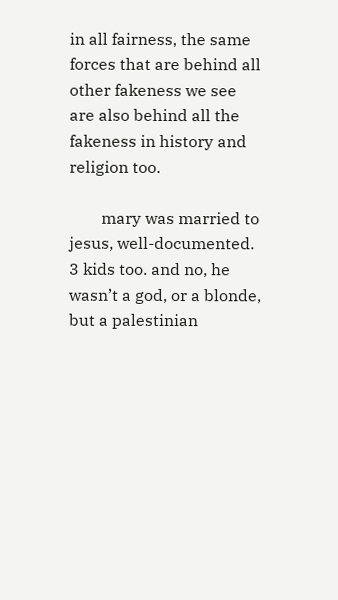in all fairness, the same forces that are behind all other fakeness we see are also behind all the fakeness in history and religion too.

        mary was married to jesus, well-documented. 3 kids too. and no, he wasn’t a god, or a blonde, but a palestinian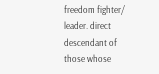freedom fighter/ leader. direct descendant of those whose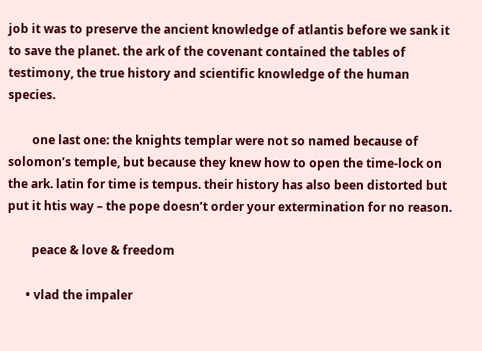job it was to preserve the ancient knowledge of atlantis before we sank it to save the planet. the ark of the covenant contained the tables of testimony, the true history and scientific knowledge of the human species.

        one last one: the knights templar were not so named because of solomon’s temple, but because they knew how to open the time-lock on the ark. latin for time is tempus. their history has also been distorted but put it htis way – the pope doesn’t order your extermination for no reason.

        peace & love & freedom

      • vlad the impaler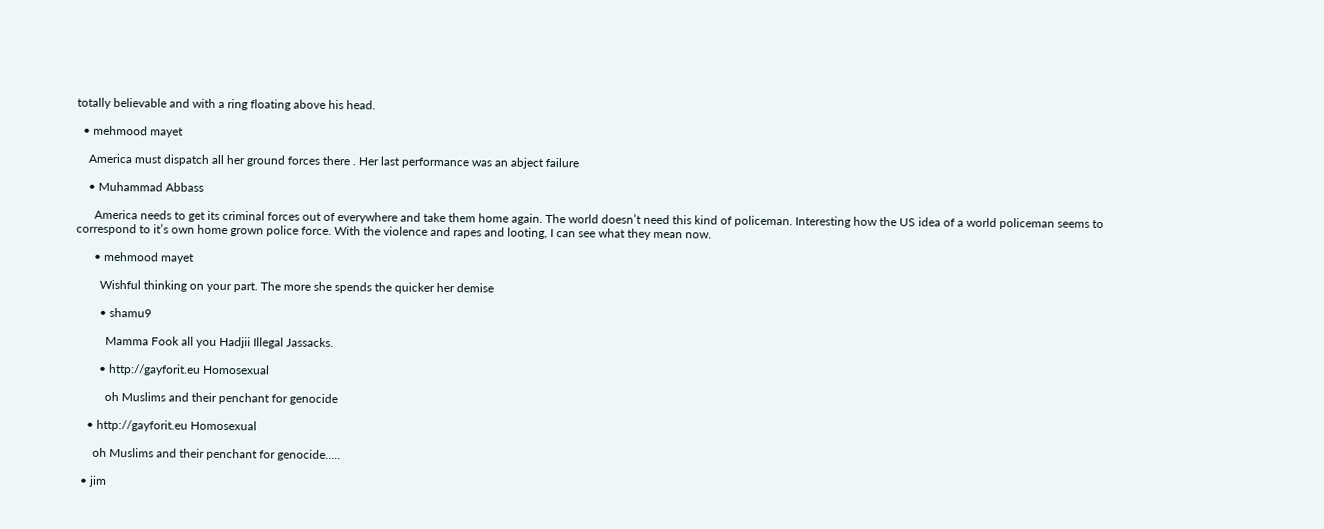totally believable and with a ring floating above his head.

  • mehmood mayet

    America must dispatch all her ground forces there . Her last performance was an abject failure

    • Muhammad Abbass

      America needs to get its criminal forces out of everywhere and take them home again. The world doesn’t need this kind of policeman. Interesting how the US idea of a world policeman seems to correspond to it’s own home grown police force. With the violence and rapes and looting, I can see what they mean now.

      • mehmood mayet

        Wishful thinking on your part. The more she spends the quicker her demise

        • shamu9

          Mamma Fook all you Hadjii Illegal Jassacks.

        • http://gayforit.eu Homosexual

          oh Muslims and their penchant for genocide

    • http://gayforit.eu Homosexual

      oh Muslims and their penchant for genocide…..

  • jim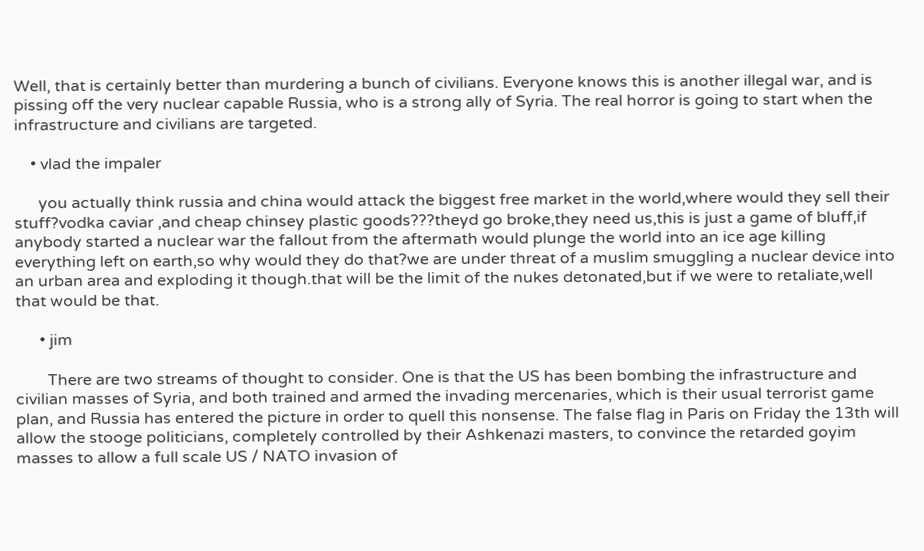Well, that is certainly better than murdering a bunch of civilians. Everyone knows this is another illegal war, and is pissing off the very nuclear capable Russia, who is a strong ally of Syria. The real horror is going to start when the infrastructure and civilians are targeted.

    • vlad the impaler

      you actually think russia and china would attack the biggest free market in the world,where would they sell their stuff?vodka caviar ,and cheap chinsey plastic goods???theyd go broke,they need us,this is just a game of bluff,if anybody started a nuclear war the fallout from the aftermath would plunge the world into an ice age killing everything left on earth,so why would they do that?we are under threat of a muslim smuggling a nuclear device into an urban area and exploding it though.that will be the limit of the nukes detonated,but if we were to retaliate,well that would be that.

      • jim

        There are two streams of thought to consider. One is that the US has been bombing the infrastructure and civilian masses of Syria, and both trained and armed the invading mercenaries, which is their usual terrorist game plan, and Russia has entered the picture in order to quell this nonsense. The false flag in Paris on Friday the 13th will allow the stooge politicians, completely controlled by their Ashkenazi masters, to convince the retarded goyim masses to allow a full scale US / NATO invasion of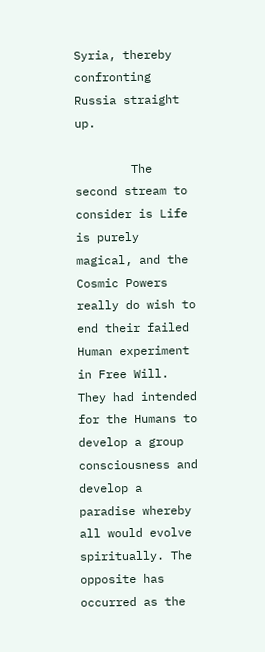Syria, thereby confronting Russia straight up.

        The second stream to consider is Life is purely magical, and the Cosmic Powers really do wish to end their failed Human experiment in Free Will. They had intended for the Humans to develop a group consciousness and develop a paradise whereby all would evolve spiritually. The opposite has occurred as the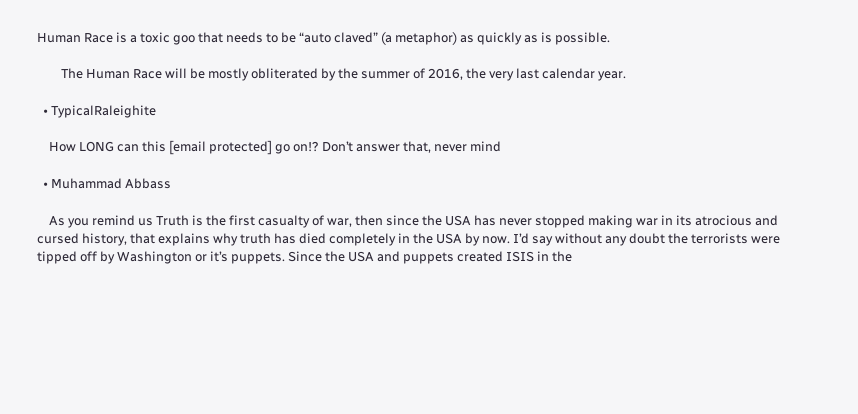Human Race is a toxic goo that needs to be “auto claved” (a metaphor) as quickly as is possible.

        The Human Race will be mostly obliterated by the summer of 2016, the very last calendar year.

  • TypicalRaleighite

    How LONG can this [email protected] go on!? Don’t answer that, never mind

  • Muhammad Abbass

    As you remind us Truth is the first casualty of war, then since the USA has never stopped making war in its atrocious and cursed history, that explains why truth has died completely in the USA by now. I’d say without any doubt the terrorists were tipped off by Washington or it’s puppets. Since the USA and puppets created ISIS in the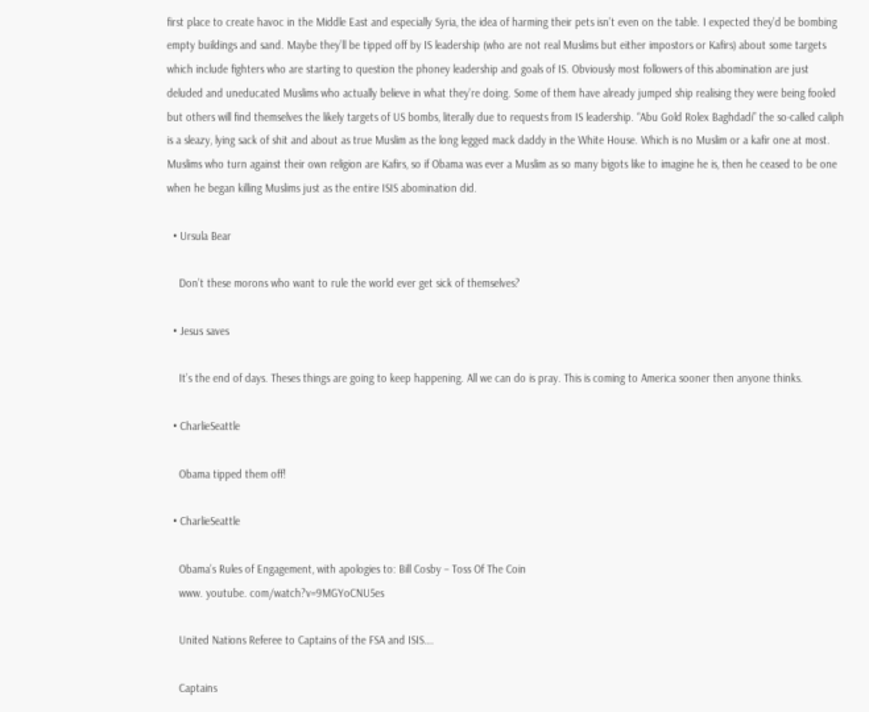first place to create havoc in the Middle East and especially Syria, the idea of harming their pets isn’t even on the table. I expected they’d be bombing empty buildings and sand. Maybe they’ll be tipped off by IS leadership (who are not real Muslims but either impostors or Kafirs) about some targets which include fighters who are starting to question the phoney leadership and goals of IS. Obviously most followers of this abomination are just deluded and uneducated Muslims who actually believe in what they’re doing. Some of them have already jumped ship realising they were being fooled but others will find themselves the likely targets of US bombs, literally due to requests from IS leadership. “Abu Gold Rolex Baghdadi” the so-called caliph is a sleazy, lying sack of shit and about as true Muslim as the long legged mack daddy in the White House. Which is no Muslim or a kafir one at most. Muslims who turn against their own religion are Kafirs, so if Obama was ever a Muslim as so many bigots like to imagine he is, then he ceased to be one when he began killing Muslims just as the entire ISIS abomination did.

  • Ursula Bear

    Don’t these morons who want to rule the world ever get sick of themselves?

  • Jesus saves

    It’s the end of days. Theses things are going to keep happening. All we can do is pray. This is coming to America sooner then anyone thinks.

  • CharlieSeattle

    Obama tipped them off!

  • CharlieSeattle

    Obama’s Rules of Engagement, with apologies to: Bill Cosby – Toss Of The Coin
    www. youtube. com/watch?v=9MGYoCNU5es

    United Nations Referee to Captains of the FSA and ISIS….

    Captains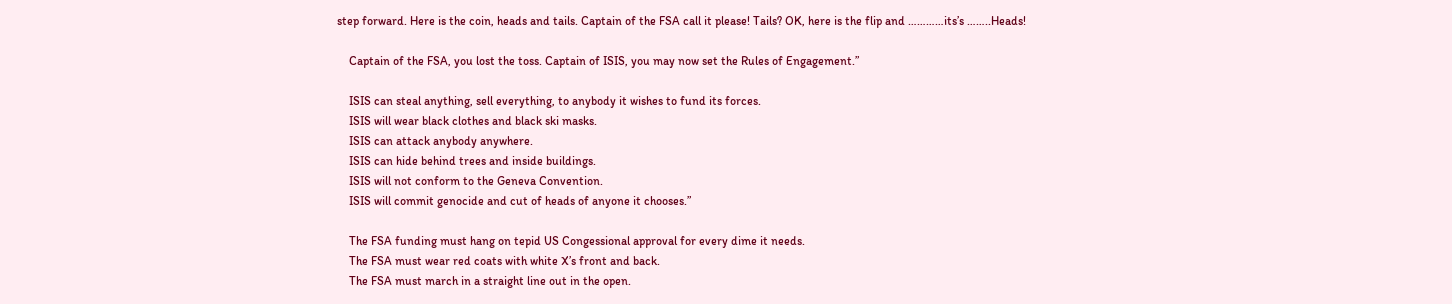step forward. Here is the coin, heads and tails. Captain of the FSA call it please! Tails? OK, here is the flip and …………its’s ……..Heads!

    Captain of the FSA, you lost the toss. Captain of ISIS, you may now set the Rules of Engagement.”

    ISIS can steal anything, sell everything, to anybody it wishes to fund its forces.
    ISIS will wear black clothes and black ski masks.
    ISIS can attack anybody anywhere.
    ISIS can hide behind trees and inside buildings.
    ISIS will not conform to the Geneva Convention.
    ISIS will commit genocide and cut of heads of anyone it chooses.”

    The FSA funding must hang on tepid US Congessional approval for every dime it needs.
    The FSA must wear red coats with white X’s front and back.
    The FSA must march in a straight line out in the open.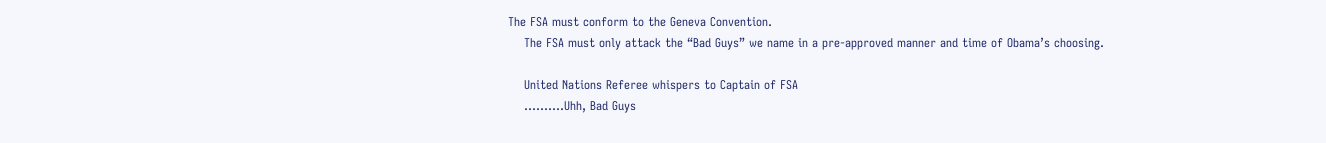The FSA must conform to the Geneva Convention.
    The FSA must only attack the “Bad Guys” we name in a pre-approved manner and time of Obama’s choosing.

    United Nations Referee whispers to Captain of FSA
    ……….Uhh, Bad Guys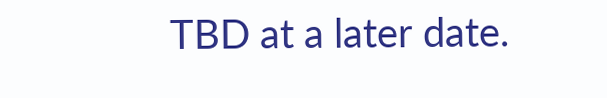TBD at a later date.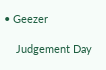• Geezer

    Judgement Day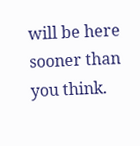will be here sooner than you think.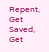Repent, Get Saved, Get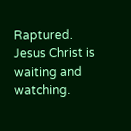Raptured. Jesus Christ is waiting and watching.